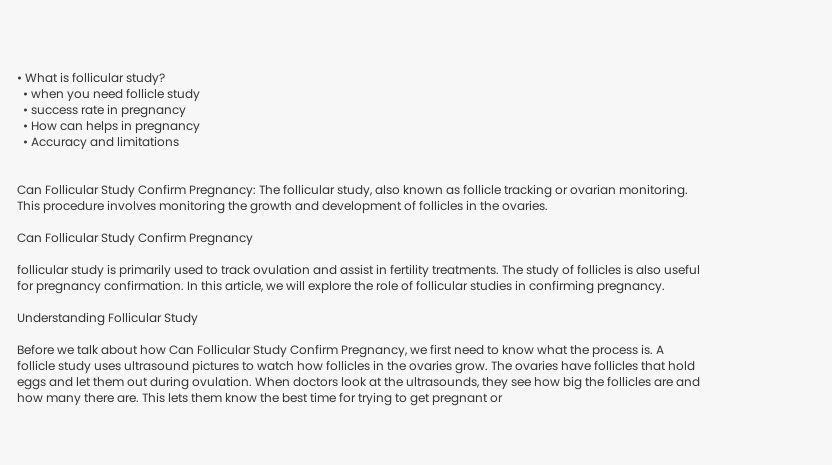• What is follicular study?
  • when you need follicle study
  • success rate in pregnancy
  • How can helps in pregnancy
  • Accuracy and limitations


Can Follicular Study Confirm Pregnancy: The follicular study, also known as follicle tracking or ovarian monitoring. This procedure involves monitoring the growth and development of follicles in the ovaries.

Can Follicular Study Confirm Pregnancy

follicular study is primarily used to track ovulation and assist in fertility treatments. The study of follicles is also useful for pregnancy confirmation. In this article, we will explore the role of follicular studies in confirming pregnancy.

Understanding Follicular Study

Before we talk about how Can Follicular Study Confirm Pregnancy, we first need to know what the process is. A follicle study uses ultrasound pictures to watch how follicles in the ovaries grow. The ovaries have follicles that hold eggs and let them out during ovulation. When doctors look at the ultrasounds, they see how big the follicles are and how many there are. This lets them know the best time for trying to get pregnant or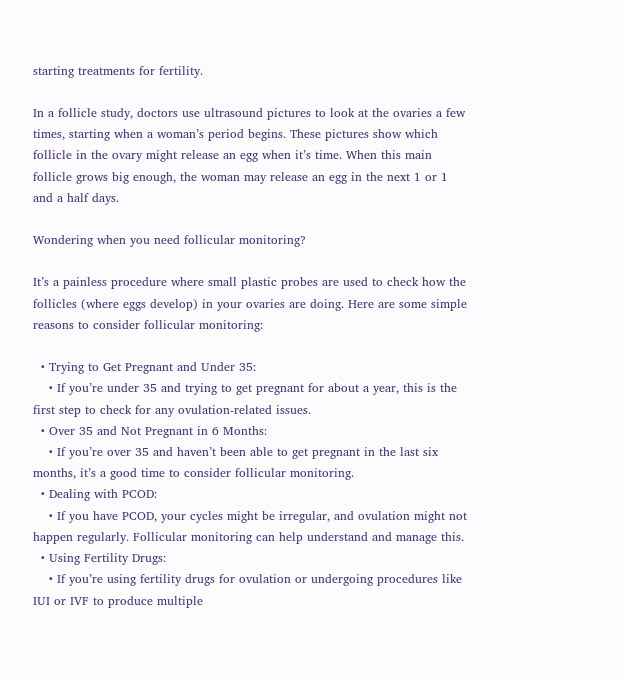starting treatments for fertility.

In a follicle study, doctors use ultrasound pictures to look at the ovaries a few times, starting when a woman’s period begins. These pictures show which follicle in the ovary might release an egg when it’s time. When this main follicle grows big enough, the woman may release an egg in the next 1 or 1 and a half days.

Wondering when you need follicular monitoring?

It’s a painless procedure where small plastic probes are used to check how the follicles (where eggs develop) in your ovaries are doing. Here are some simple reasons to consider follicular monitoring:

  • Trying to Get Pregnant and Under 35:
    • If you’re under 35 and trying to get pregnant for about a year, this is the first step to check for any ovulation-related issues.
  • Over 35 and Not Pregnant in 6 Months:
    • If you’re over 35 and haven’t been able to get pregnant in the last six months, it’s a good time to consider follicular monitoring.
  • Dealing with PCOD:
    • If you have PCOD, your cycles might be irregular, and ovulation might not happen regularly. Follicular monitoring can help understand and manage this.
  • Using Fertility Drugs:
    • If you’re using fertility drugs for ovulation or undergoing procedures like IUI or IVF to produce multiple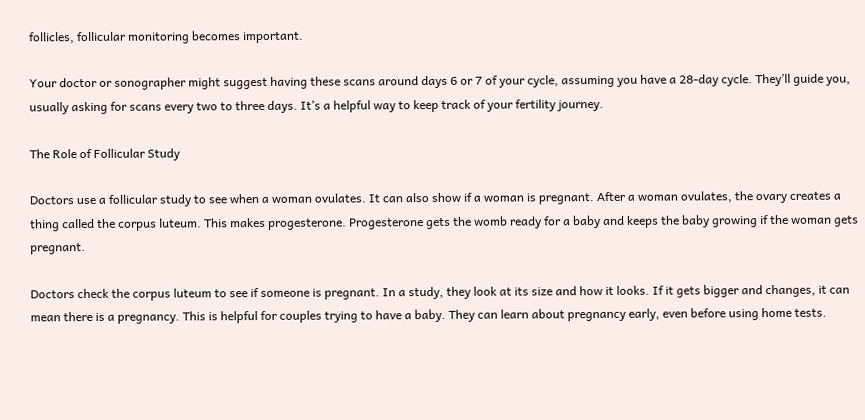follicles, follicular monitoring becomes important.

Your doctor or sonographer might suggest having these scans around days 6 or 7 of your cycle, assuming you have a 28-day cycle. They’ll guide you, usually asking for scans every two to three days. It’s a helpful way to keep track of your fertility journey.

The Role of Follicular Study

Doctors use a follicular study to see when a woman ovulates. It can also show if a woman is pregnant. After a woman ovulates, the ovary creates a thing called the corpus luteum. This makes progesterone. Progesterone gets the womb ready for a baby and keeps the baby growing if the woman gets pregnant.

Doctors check the corpus luteum to see if someone is pregnant. In a study, they look at its size and how it looks. If it gets bigger and changes, it can mean there is a pregnancy. This is helpful for couples trying to have a baby. They can learn about pregnancy early, even before using home tests.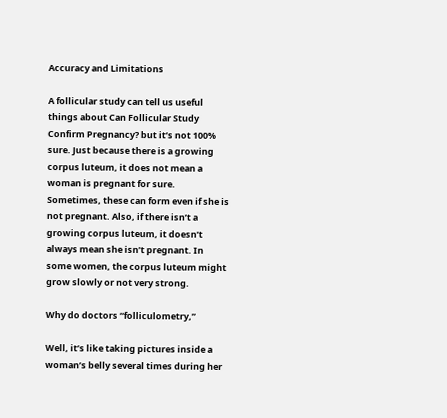Accuracy and Limitations

A follicular study can tell us useful things about Can Follicular Study Confirm Pregnancy? but it’s not 100% sure. Just because there is a growing corpus luteum, it does not mean a woman is pregnant for sure. Sometimes, these can form even if she is not pregnant. Also, if there isn’t a growing corpus luteum, it doesn’t always mean she isn’t pregnant. In some women, the corpus luteum might grow slowly or not very strong.

Why do doctors “folliculometry,”

Well, it’s like taking pictures inside a woman’s belly several times during her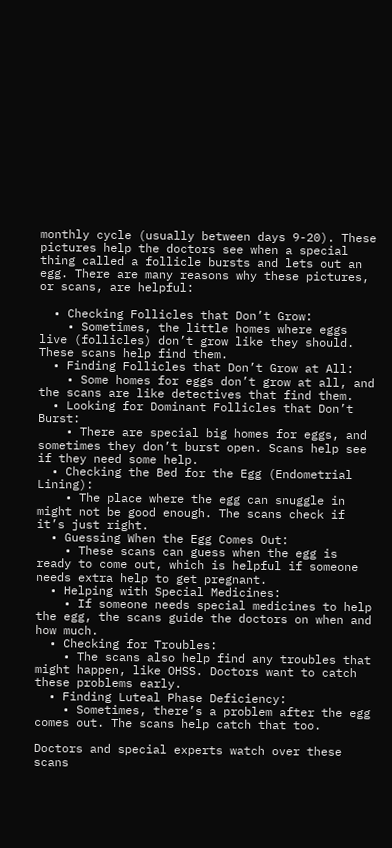monthly cycle (usually between days 9-20). These pictures help the doctors see when a special thing called a follicle bursts and lets out an egg. There are many reasons why these pictures, or scans, are helpful:

  • Checking Follicles that Don’t Grow:
    • Sometimes, the little homes where eggs live (follicles) don’t grow like they should. These scans help find them.
  • Finding Follicles that Don’t Grow at All:
    • Some homes for eggs don’t grow at all, and the scans are like detectives that find them.
  • Looking for Dominant Follicles that Don’t Burst:
    • There are special big homes for eggs, and sometimes they don’t burst open. Scans help see if they need some help.
  • Checking the Bed for the Egg (Endometrial Lining):
    • The place where the egg can snuggle in might not be good enough. The scans check if it’s just right.
  • Guessing When the Egg Comes Out:
    • These scans can guess when the egg is ready to come out, which is helpful if someone needs extra help to get pregnant.
  • Helping with Special Medicines:
    • If someone needs special medicines to help the egg, the scans guide the doctors on when and how much.
  • Checking for Troubles:
    • The scans also help find any troubles that might happen, like OHSS. Doctors want to catch these problems early.
  • Finding Luteal Phase Deficiency:
    • Sometimes, there’s a problem after the egg comes out. The scans help catch that too.

Doctors and special experts watch over these scans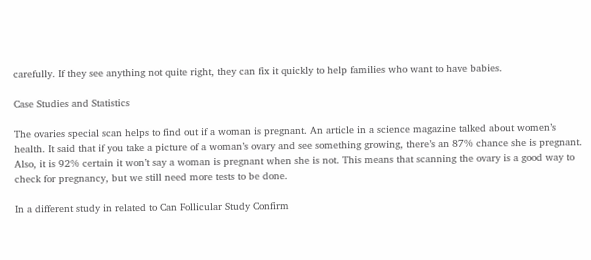carefully. If they see anything not quite right, they can fix it quickly to help families who want to have babies.

Case Studies and Statistics

The ovaries special scan helps to find out if a woman is pregnant. An article in a science magazine talked about women’s health. It said that if you take a picture of a woman’s ovary and see something growing, there’s an 87% chance she is pregnant. Also, it is 92% certain it won’t say a woman is pregnant when she is not. This means that scanning the ovary is a good way to check for pregnancy, but we still need more tests to be done.

In a different study in related to Can Follicular Study Confirm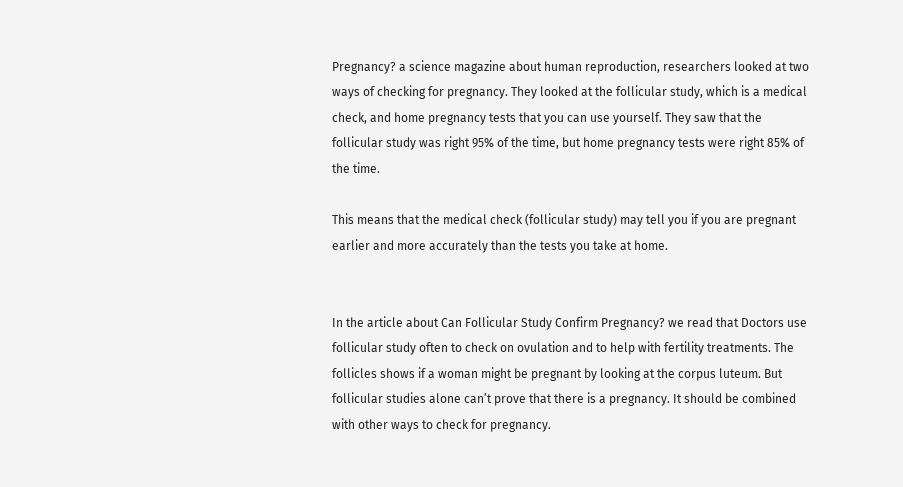Pregnancy? a science magazine about human reproduction, researchers looked at two ways of checking for pregnancy. They looked at the follicular study, which is a medical check, and home pregnancy tests that you can use yourself. They saw that the follicular study was right 95% of the time, but home pregnancy tests were right 85% of the time.

This means that the medical check (follicular study) may tell you if you are pregnant earlier and more accurately than the tests you take at home.


In the article about Can Follicular Study Confirm Pregnancy? we read that Doctors use follicular study often to check on ovulation and to help with fertility treatments. The follicles shows if a woman might be pregnant by looking at the corpus luteum. But follicular studies alone can’t prove that there is a pregnancy. It should be combined with other ways to check for pregnancy.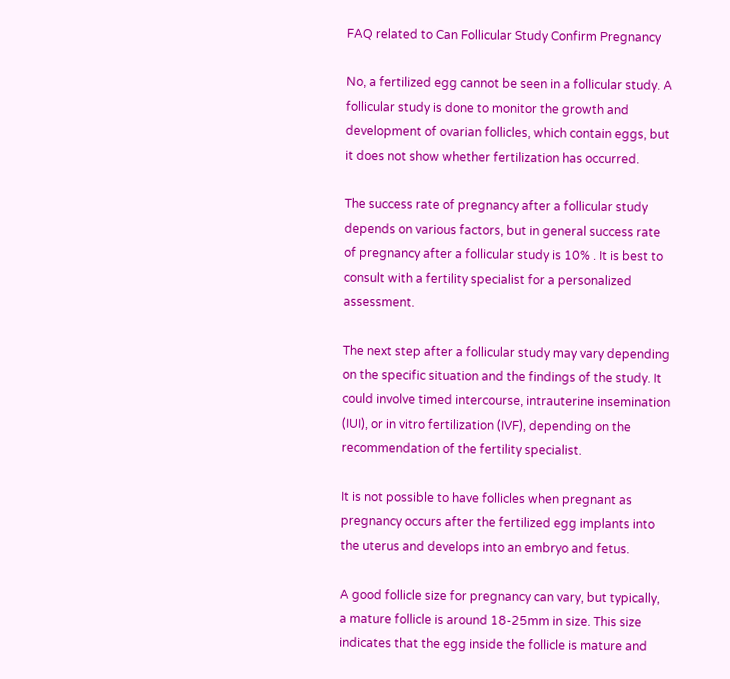FAQ related to Can Follicular Study Confirm Pregnancy

No, a fertilized egg cannot be seen in a follicular study. A follicular study is done to monitor the growth and development of ovarian follicles, which contain eggs, but it does not show whether fertilization has occurred.

The success rate of pregnancy after a follicular study depends on various factors, but in general success rate of pregnancy after a follicular study is 10% . It is best to consult with a fertility specialist for a personalized assessment.

The next step after a follicular study may vary depending on the specific situation and the findings of the study. It could involve timed intercourse, intrauterine insemination (IUI), or in vitro fertilization (IVF), depending on the recommendation of the fertility specialist.

It is not possible to have follicles when pregnant as pregnancy occurs after the fertilized egg implants into the uterus and develops into an embryo and fetus.

A good follicle size for pregnancy can vary, but typically, a mature follicle is around 18-25mm in size. This size indicates that the egg inside the follicle is mature and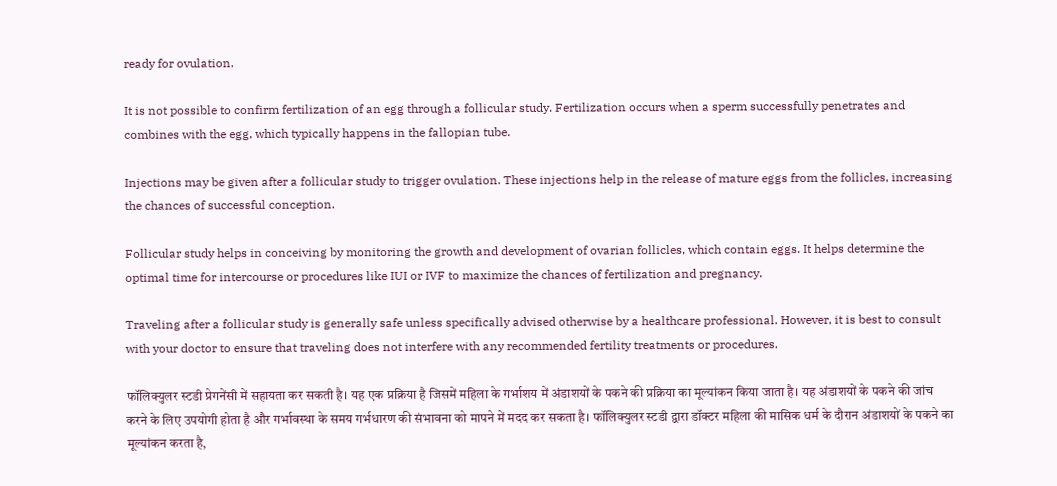ready for ovulation.

It is not possible to confirm fertilization of an egg through a follicular study. Fertilization occurs when a sperm successfully penetrates and combines with the egg, which typically happens in the fallopian tube.

Injections may be given after a follicular study to trigger ovulation. These injections help in the release of mature eggs from the follicles, increasing the chances of successful conception.

Follicular study helps in conceiving by monitoring the growth and development of ovarian follicles, which contain eggs. It helps determine the optimal time for intercourse or procedures like IUI or IVF to maximize the chances of fertilization and pregnancy.

Traveling after a follicular study is generally safe unless specifically advised otherwise by a healthcare professional. However, it is best to consult with your doctor to ensure that traveling does not interfere with any recommended fertility treatments or procedures.

फॉलिक्युलर स्टडी प्रेगनेंसी में सहायता कर सकती है। यह एक प्रक्रिया है जिसमें महिला के गर्भाशय में अंडाशयों के पकने की प्रक्रिया का मूल्यांकन किया जाता है। यह अंडाशयों के पकने की जांच करने के लिए उपयोगी होता है और गर्भावस्था के समय गर्भधारण की संभावना को मापने में मदद कर सकता है। फॉलिक्युलर स्टडी द्वारा डॉक्टर महिला की मासिक धर्म के दौरान अंडाशयों के पकने का मूल्यांकन करता है,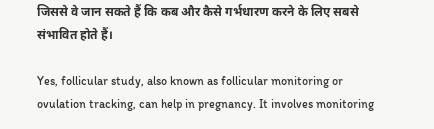जिससे वे जान सकते हैं कि कब और कैसे गर्भधारण करने के लिए सबसे संभावित होते हैं।

Yes, follicular study, also known as follicular monitoring or ovulation tracking, can help in pregnancy. It involves monitoring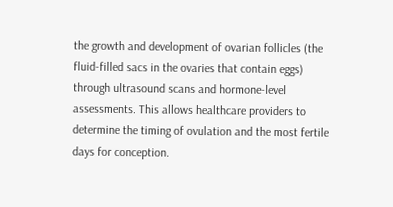the growth and development of ovarian follicles (the fluid-filled sacs in the ovaries that contain eggs) through ultrasound scans and hormone-level assessments. This allows healthcare providers to determine the timing of ovulation and the most fertile days for conception.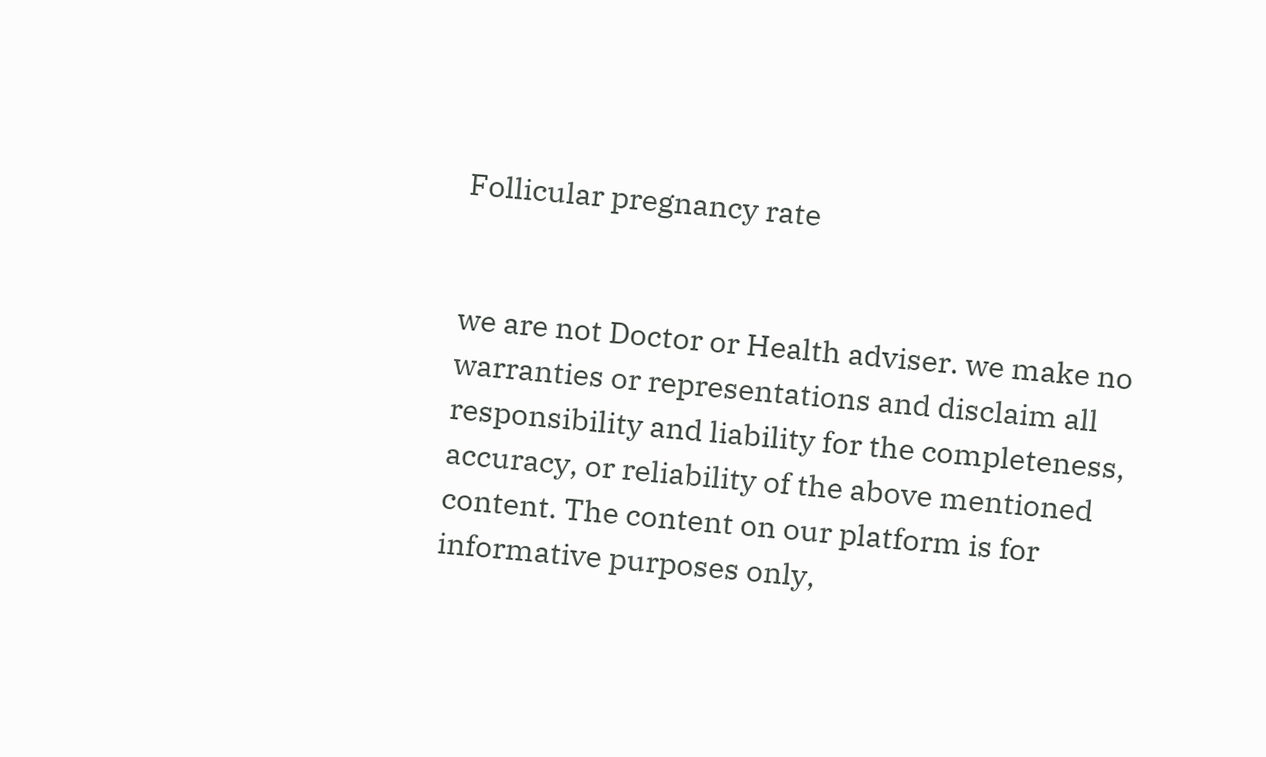Follicular pregnancy rate


we are not Doctor or Health adviser. we make no warranties or representations and disclaim all responsibility and liability for the completeness, accuracy, or reliability of the above mentioned content. The content on our platform is for informative purposes only,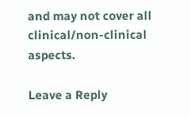and may not cover all clinical/non-clinical aspects.

Leave a Reply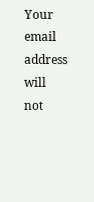Your email address will not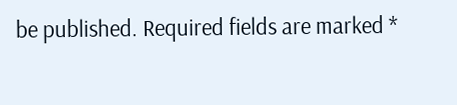be published. Required fields are marked *